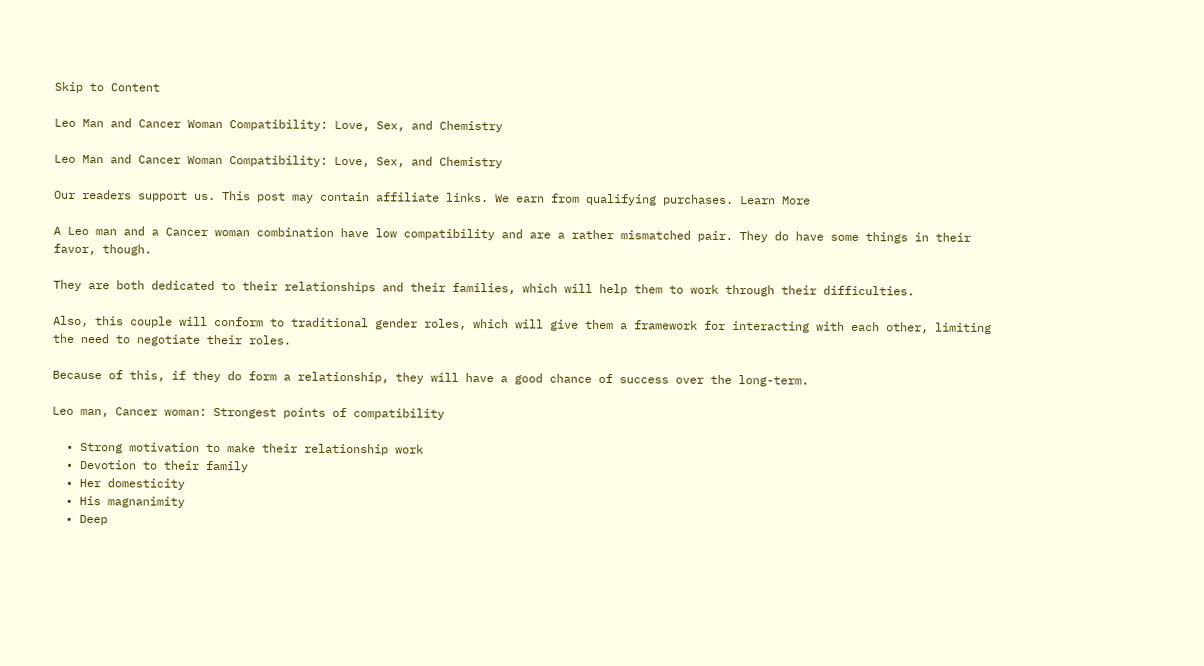Skip to Content

Leo Man and Cancer Woman Compatibility: Love, Sex, and Chemistry

Leo Man and Cancer Woman Compatibility: Love, Sex, and Chemistry

Our readers support us. This post may contain affiliate links. We earn from qualifying purchases. Learn More

A Leo man and a Cancer woman combination have low compatibility and are a rather mismatched pair. They do have some things in their favor, though.

They are both dedicated to their relationships and their families, which will help them to work through their difficulties.

Also, this couple will conform to traditional gender roles, which will give them a framework for interacting with each other, limiting the need to negotiate their roles.

Because of this, if they do form a relationship, they will have a good chance of success over the long-term.

Leo man, Cancer woman: Strongest points of compatibility

  • Strong motivation to make their relationship work
  • Devotion to their family
  • Her domesticity
  • His magnanimity
  • Deep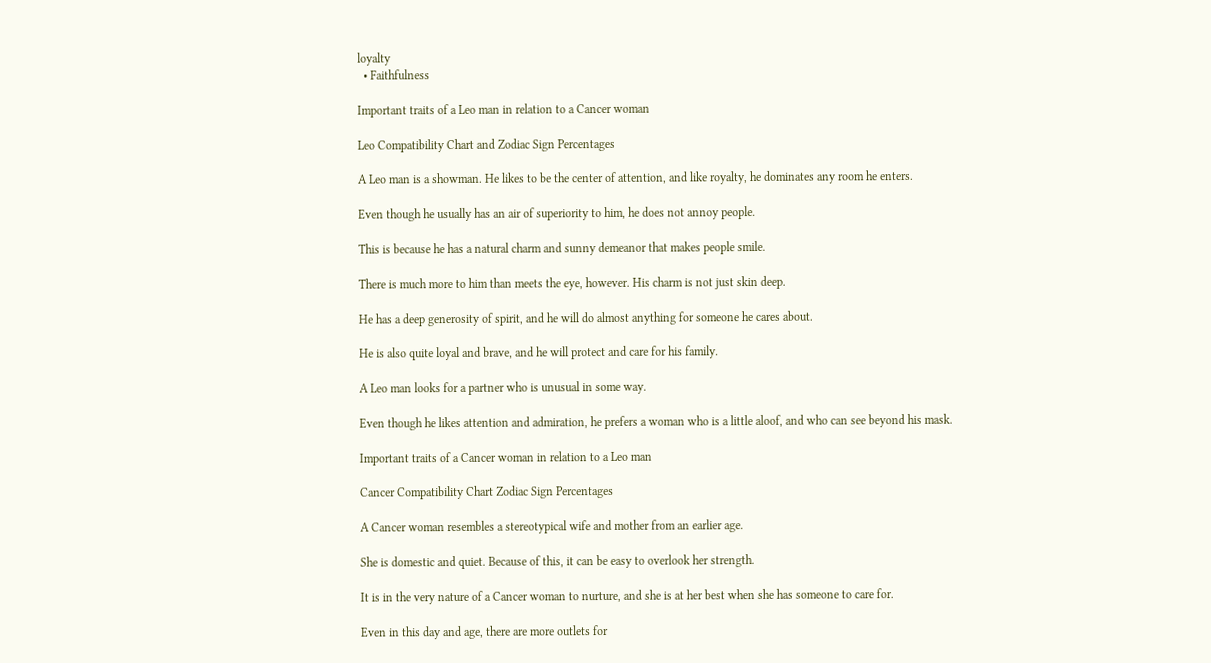loyalty
  • Faithfulness

Important traits of a Leo man in relation to a Cancer woman

Leo Compatibility Chart and Zodiac Sign Percentages

A Leo man is a showman. He likes to be the center of attention, and like royalty, he dominates any room he enters.

Even though he usually has an air of superiority to him, he does not annoy people.

This is because he has a natural charm and sunny demeanor that makes people smile.

There is much more to him than meets the eye, however. His charm is not just skin deep.

He has a deep generosity of spirit, and he will do almost anything for someone he cares about.

He is also quite loyal and brave, and he will protect and care for his family.

A Leo man looks for a partner who is unusual in some way.

Even though he likes attention and admiration, he prefers a woman who is a little aloof, and who can see beyond his mask.

Important traits of a Cancer woman in relation to a Leo man

Cancer Compatibility Chart Zodiac Sign Percentages

A Cancer woman resembles a stereotypical wife and mother from an earlier age.

She is domestic and quiet. Because of this, it can be easy to overlook her strength.

It is in the very nature of a Cancer woman to nurture, and she is at her best when she has someone to care for.

Even in this day and age, there are more outlets for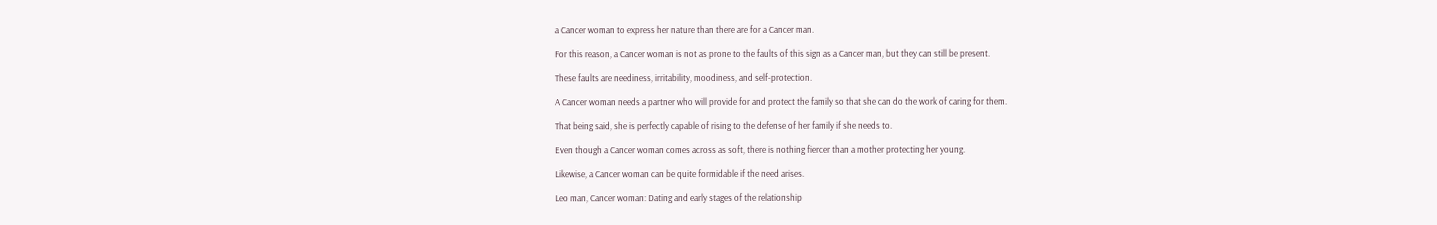a Cancer woman to express her nature than there are for a Cancer man.

For this reason, a Cancer woman is not as prone to the faults of this sign as a Cancer man, but they can still be present.

These faults are neediness, irritability, moodiness, and self-protection.

A Cancer woman needs a partner who will provide for and protect the family so that she can do the work of caring for them.

That being said, she is perfectly capable of rising to the defense of her family if she needs to.

Even though a Cancer woman comes across as soft, there is nothing fiercer than a mother protecting her young.

Likewise, a Cancer woman can be quite formidable if the need arises.

Leo man, Cancer woman: Dating and early stages of the relationship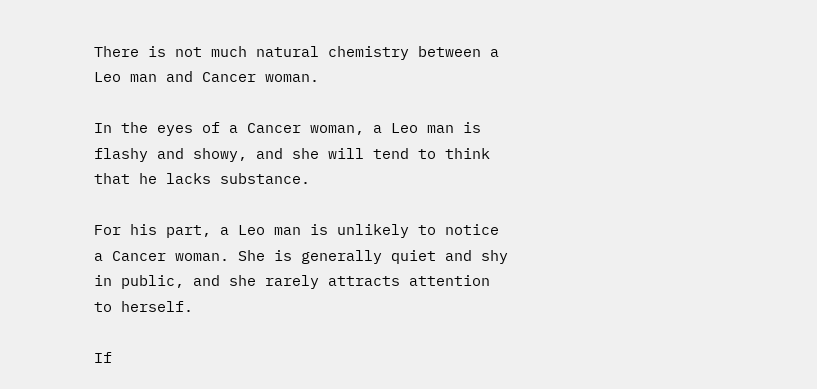There is not much natural chemistry between a Leo man and Cancer woman.

In the eyes of a Cancer woman, a Leo man is flashy and showy, and she will tend to think that he lacks substance.

For his part, a Leo man is unlikely to notice a Cancer woman. She is generally quiet and shy in public, and she rarely attracts attention to herself.

If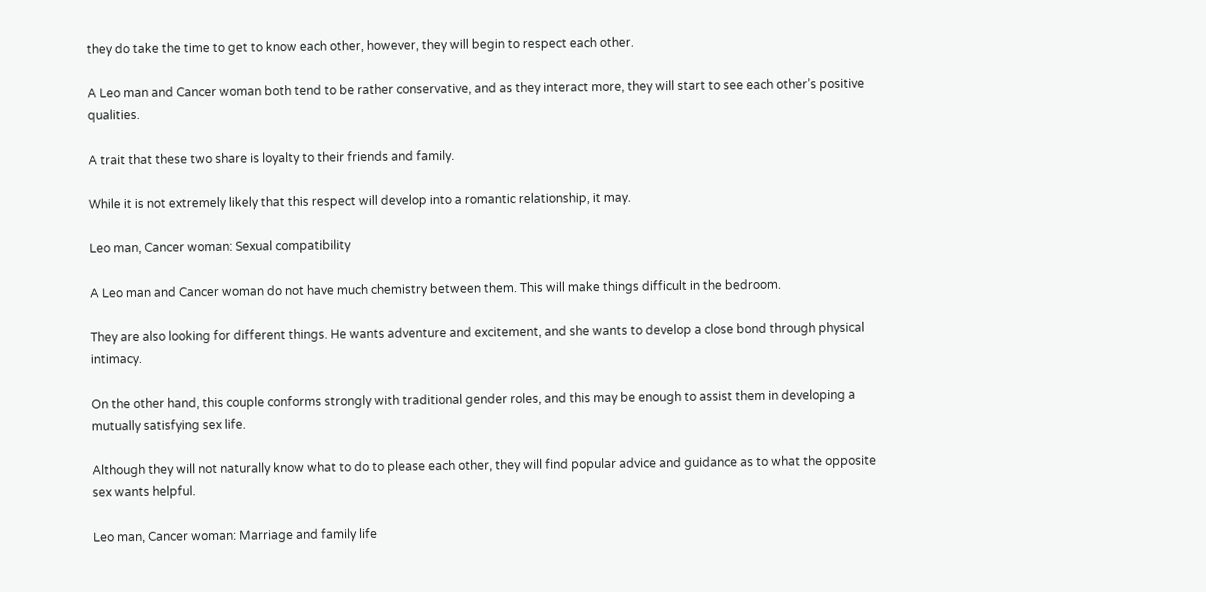they do take the time to get to know each other, however, they will begin to respect each other.

A Leo man and Cancer woman both tend to be rather conservative, and as they interact more, they will start to see each other’s positive qualities.

A trait that these two share is loyalty to their friends and family.

While it is not extremely likely that this respect will develop into a romantic relationship, it may.

Leo man, Cancer woman: Sexual compatibility

A Leo man and Cancer woman do not have much chemistry between them. This will make things difficult in the bedroom.

They are also looking for different things. He wants adventure and excitement, and she wants to develop a close bond through physical intimacy.

On the other hand, this couple conforms strongly with traditional gender roles, and this may be enough to assist them in developing a mutually satisfying sex life.

Although they will not naturally know what to do to please each other, they will find popular advice and guidance as to what the opposite sex wants helpful.

Leo man, Cancer woman: Marriage and family life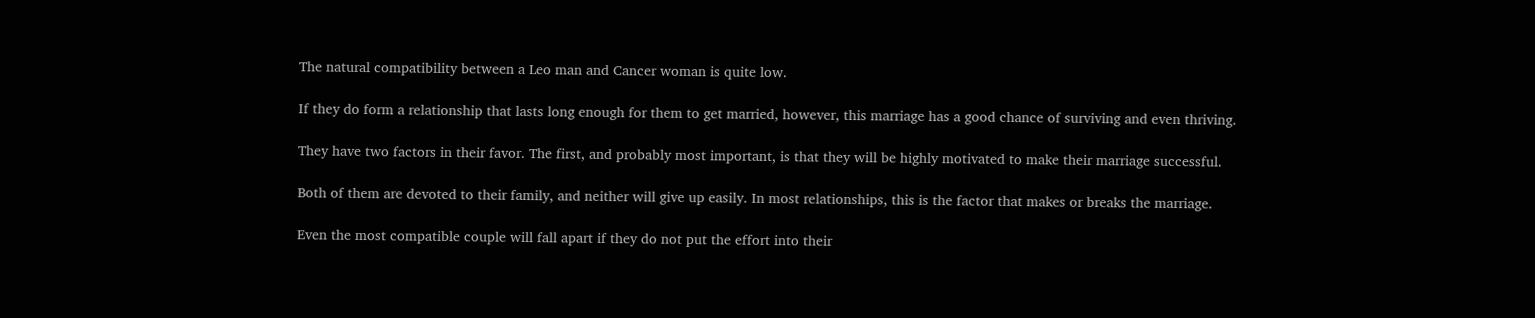The natural compatibility between a Leo man and Cancer woman is quite low.

If they do form a relationship that lasts long enough for them to get married, however, this marriage has a good chance of surviving and even thriving.

They have two factors in their favor. The first, and probably most important, is that they will be highly motivated to make their marriage successful.

Both of them are devoted to their family, and neither will give up easily. In most relationships, this is the factor that makes or breaks the marriage.

Even the most compatible couple will fall apart if they do not put the effort into their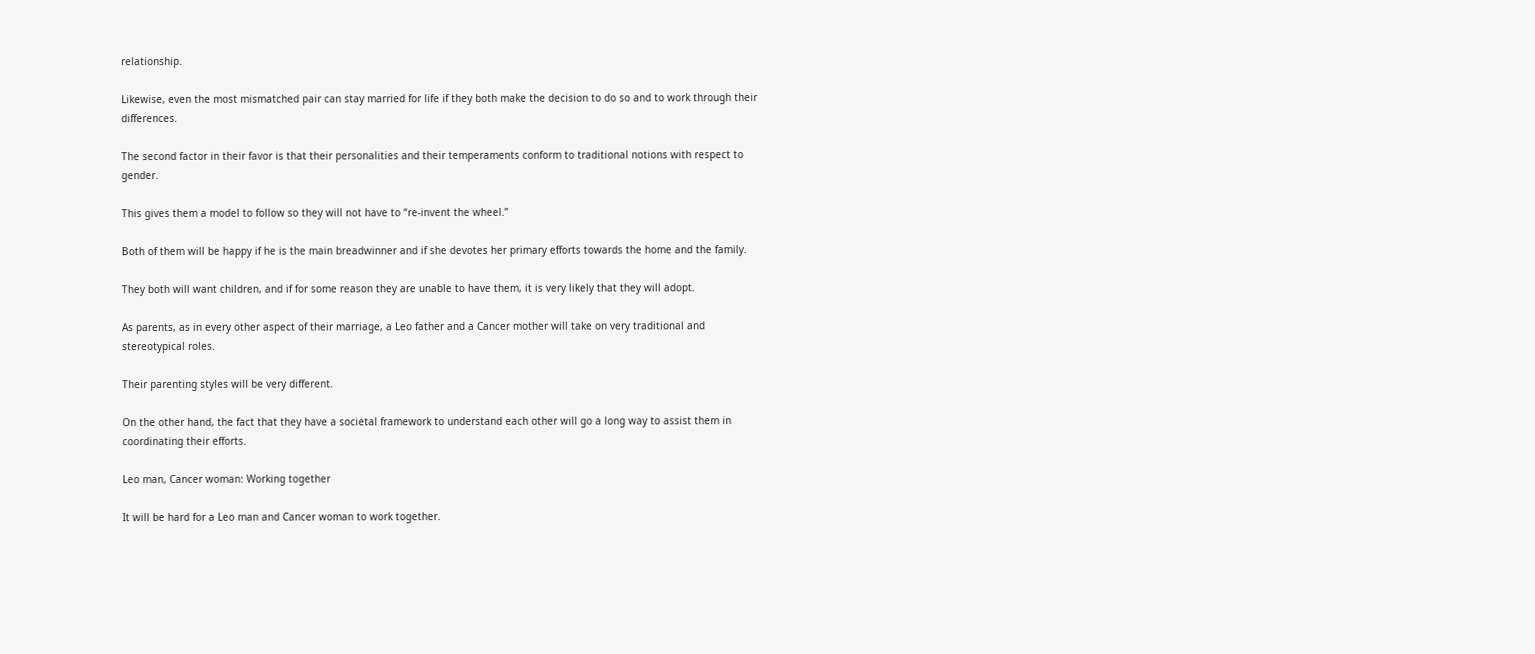relationship.

Likewise, even the most mismatched pair can stay married for life if they both make the decision to do so and to work through their differences.

The second factor in their favor is that their personalities and their temperaments conform to traditional notions with respect to gender.

This gives them a model to follow so they will not have to “re-invent the wheel.”

Both of them will be happy if he is the main breadwinner and if she devotes her primary efforts towards the home and the family.

They both will want children, and if for some reason they are unable to have them, it is very likely that they will adopt.

As parents, as in every other aspect of their marriage, a Leo father and a Cancer mother will take on very traditional and stereotypical roles.

Their parenting styles will be very different.

On the other hand, the fact that they have a societal framework to understand each other will go a long way to assist them in coordinating their efforts.

Leo man, Cancer woman: Working together

It will be hard for a Leo man and Cancer woman to work together.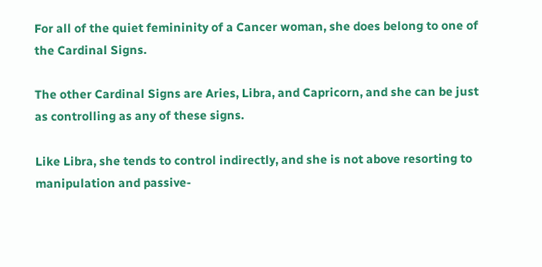For all of the quiet femininity of a Cancer woman, she does belong to one of the Cardinal Signs.

The other Cardinal Signs are Aries, Libra, and Capricorn, and she can be just as controlling as any of these signs.

Like Libra, she tends to control indirectly, and she is not above resorting to manipulation and passive-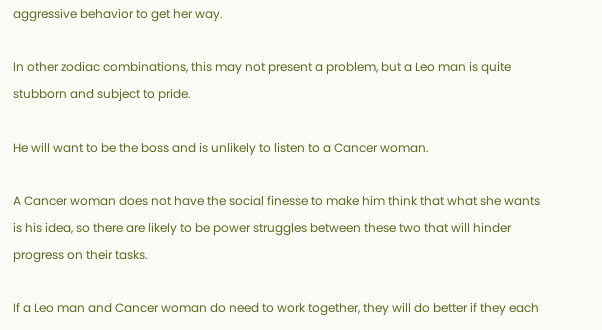aggressive behavior to get her way.

In other zodiac combinations, this may not present a problem, but a Leo man is quite stubborn and subject to pride.

He will want to be the boss and is unlikely to listen to a Cancer woman.

A Cancer woman does not have the social finesse to make him think that what she wants is his idea, so there are likely to be power struggles between these two that will hinder progress on their tasks.

If a Leo man and Cancer woman do need to work together, they will do better if they each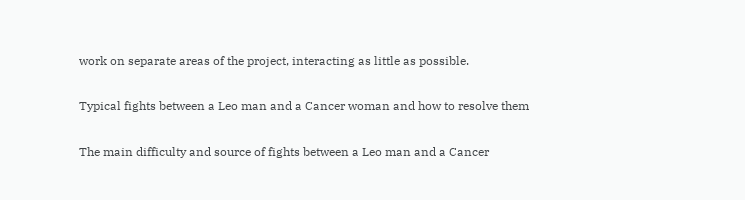work on separate areas of the project, interacting as little as possible.

Typical fights between a Leo man and a Cancer woman and how to resolve them

The main difficulty and source of fights between a Leo man and a Cancer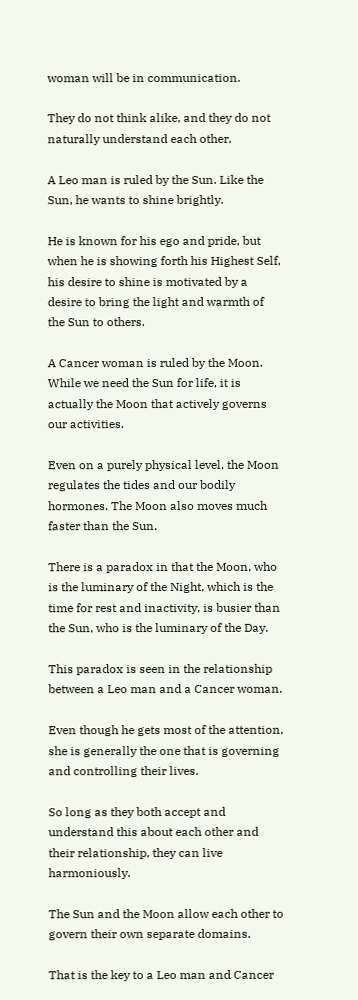woman will be in communication.

They do not think alike, and they do not naturally understand each other.

A Leo man is ruled by the Sun. Like the Sun, he wants to shine brightly.

He is known for his ego and pride, but when he is showing forth his Highest Self, his desire to shine is motivated by a desire to bring the light and warmth of the Sun to others.

A Cancer woman is ruled by the Moon. While we need the Sun for life, it is actually the Moon that actively governs our activities.

Even on a purely physical level, the Moon regulates the tides and our bodily hormones. The Moon also moves much faster than the Sun.

There is a paradox in that the Moon, who is the luminary of the Night, which is the time for rest and inactivity, is busier than the Sun, who is the luminary of the Day.

This paradox is seen in the relationship between a Leo man and a Cancer woman.

Even though he gets most of the attention, she is generally the one that is governing and controlling their lives.

So long as they both accept and understand this about each other and their relationship, they can live harmoniously.

The Sun and the Moon allow each other to govern their own separate domains.

That is the key to a Leo man and Cancer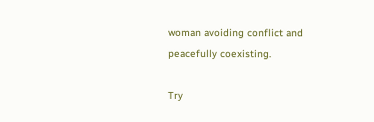woman avoiding conflict and peacefully coexisting.

Try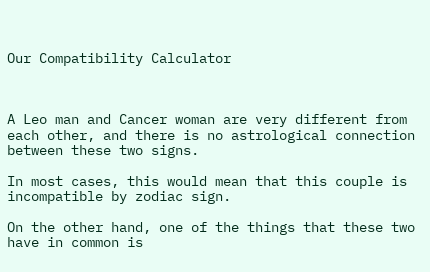Our Compatibility Calculator



A Leo man and Cancer woman are very different from each other, and there is no astrological connection between these two signs.

In most cases, this would mean that this couple is incompatible by zodiac sign.

On the other hand, one of the things that these two have in common is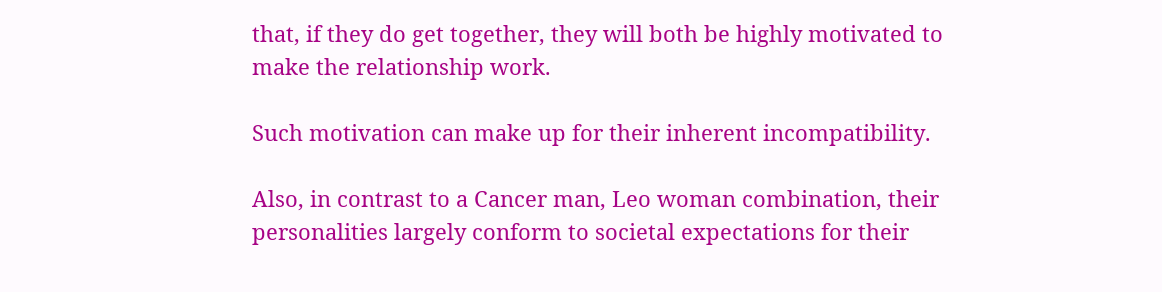that, if they do get together, they will both be highly motivated to make the relationship work.

Such motivation can make up for their inherent incompatibility.

Also, in contrast to a Cancer man, Leo woman combination, their personalities largely conform to societal expectations for their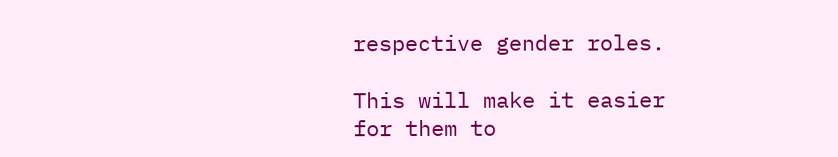respective gender roles.

This will make it easier for them to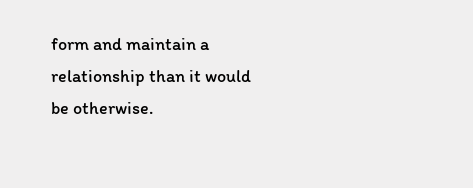form and maintain a relationship than it would be otherwise.